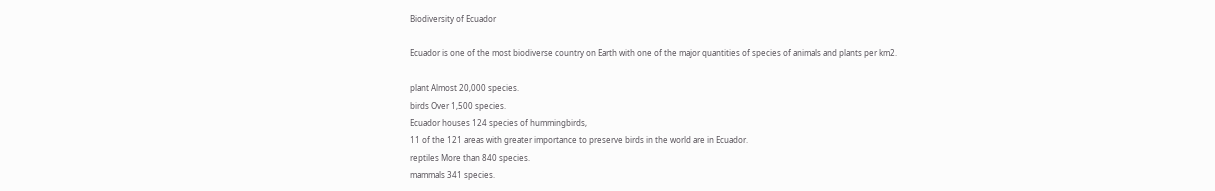Biodiversity of Ecuador

Ecuador is one of the most biodiverse country on Earth with one of the major quantities of species of animals and plants per km2.

plant Almost 20,000 species.
birds Over 1,500 species.
Ecuador houses 124 species of hummingbirds,
11 of the 121 areas with greater importance to preserve birds in the world are in Ecuador.
reptiles More than 840 species.
mammals 341 species.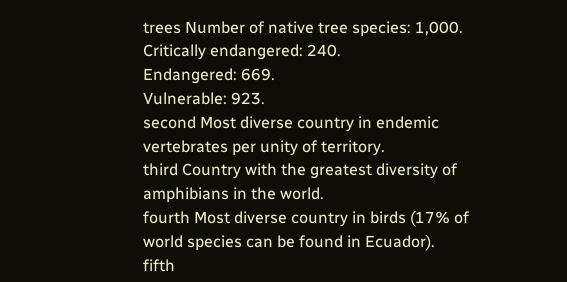trees Number of native tree species: 1,000.
Critically endangered: 240.
Endangered: 669.
Vulnerable: 923.
second Most diverse country in endemic vertebrates per unity of territory.
third Country with the greatest diversity of amphibians in the world.
fourth Most diverse country in birds (17% of world species can be found in Ecuador).
fifth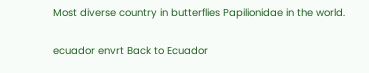Most diverse country in butterflies Papilionidae in the world.

ecuador envrt Back to Ecuador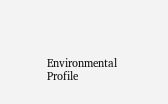Environmental Profile